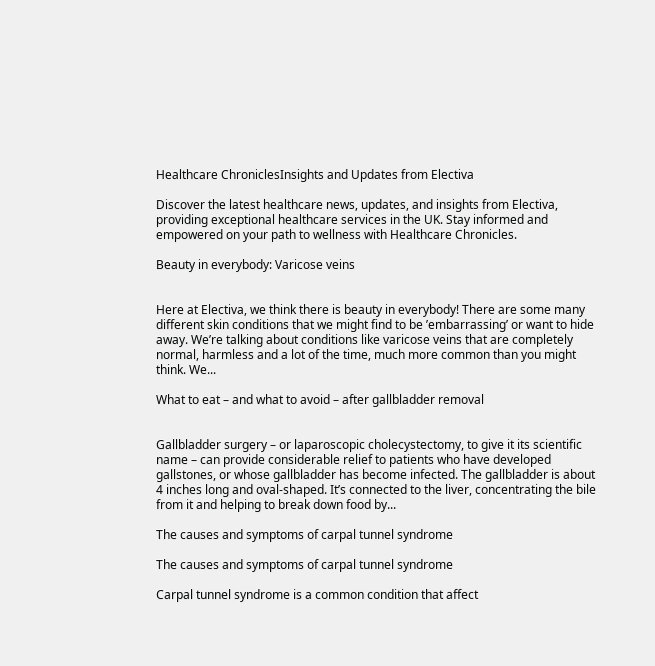Healthcare ChroniclesInsights and Updates from Electiva

Discover the latest healthcare news, updates, and insights from Electiva, providing exceptional healthcare services in the UK. Stay informed and empowered on your path to wellness with Healthcare Chronicles.

Beauty in everybody: Varicose veins


Here at Electiva, we think there is beauty in everybody! There are some many different skin conditions that we might find to be ’embarrassing’ or want to hide away. We’re talking about conditions like varicose veins that are completely normal, harmless and a lot of the time, much more common than you might think. We...

What to eat – and what to avoid – after gallbladder removal


Gallbladder surgery – or laparoscopic cholecystectomy, to give it its scientific name – can provide considerable relief to patients who have developed gallstones, or whose gallbladder has become infected. The gallbladder is about 4 inches long and oval-shaped. It’s connected to the liver, concentrating the bile from it and helping to break down food by...

The causes and symptoms of carpal tunnel syndrome

The causes and symptoms of carpal tunnel syndrome

Carpal tunnel syndrome is a common condition that affect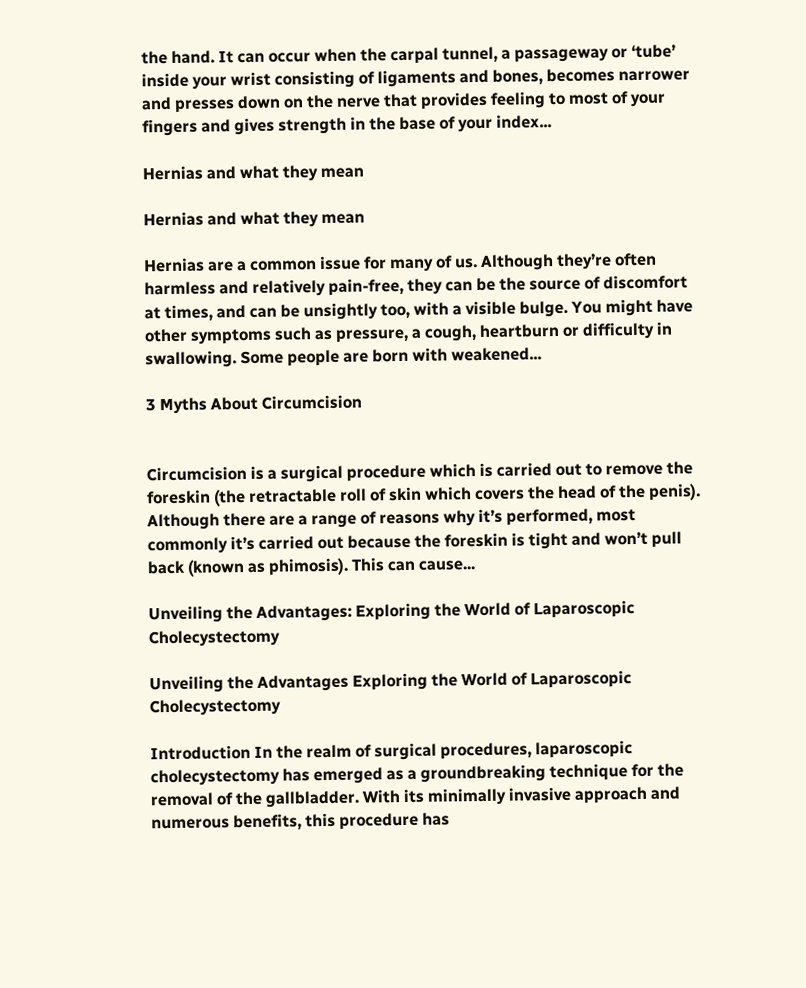the hand. It can occur when the carpal tunnel, a passageway or ‘tube’ inside your wrist consisting of ligaments and bones, becomes narrower and presses down on the nerve that provides feeling to most of your fingers and gives strength in the base of your index...

Hernias and what they mean

Hernias and what they mean

Hernias are a common issue for many of us. Although they’re often harmless and relatively pain-free, they can be the source of discomfort at times, and can be unsightly too, with a visible bulge. You might have other symptoms such as pressure, a cough, heartburn or difficulty in swallowing. Some people are born with weakened...

3 Myths About Circumcision


Circumcision is a surgical procedure which is carried out to remove the foreskin (the retractable roll of skin which covers the head of the penis). Although there are a range of reasons why it’s performed, most commonly it’s carried out because the foreskin is tight and won’t pull back (known as phimosis). This can cause...

Unveiling the Advantages: Exploring the World of Laparoscopic Cholecystectomy

Unveiling the Advantages Exploring the World of Laparoscopic Cholecystectomy

Introduction In the realm of surgical procedures, laparoscopic cholecystectomy has emerged as a groundbreaking technique for the removal of the gallbladder. With its minimally invasive approach and numerous benefits, this procedure has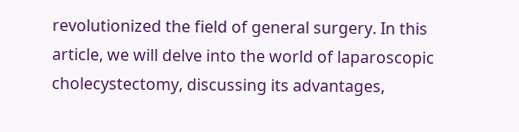revolutionized the field of general surgery. In this article, we will delve into the world of laparoscopic cholecystectomy, discussing its advantages,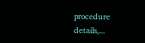procedure details,...